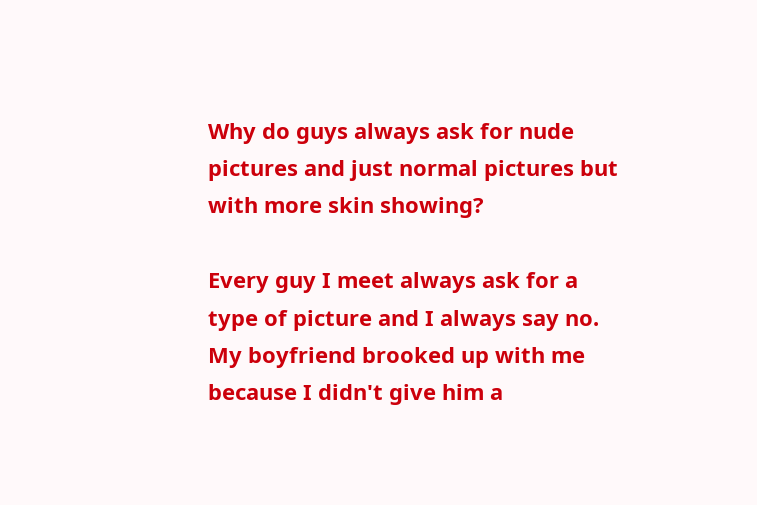Why do guys always ask for nude pictures and just normal pictures but with more skin showing?

Every guy I meet always ask for a type of picture and I always say no. My boyfriend brooked up with me because I didn't give him a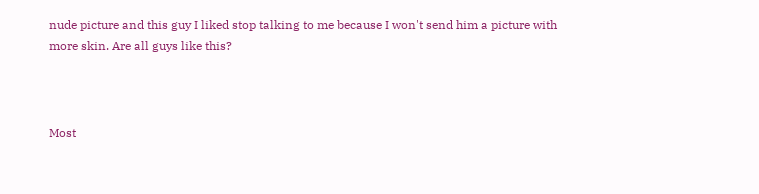nude picture and this guy I liked stop talking to me because I won't send him a picture with more skin. Are all guys like this?



Most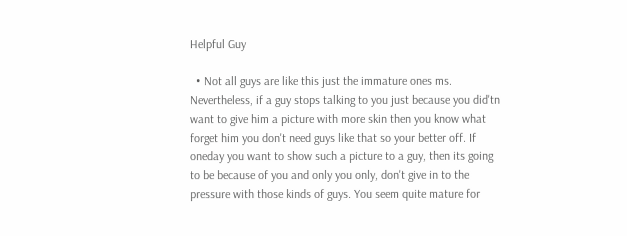Helpful Guy

  • Not all guys are like this just the immature ones ms. Nevertheless, if a guy stops talking to you just because you did'tn want to give him a picture with more skin then you know what forget him you don't need guys like that so your better off. If oneday you want to show such a picture to a guy, then its going to be because of you and only you only, don't give in to the pressure with those kinds of guys. You seem quite mature for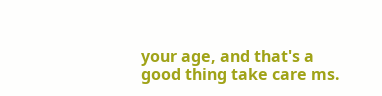your age, and that's a good thing take care ms.